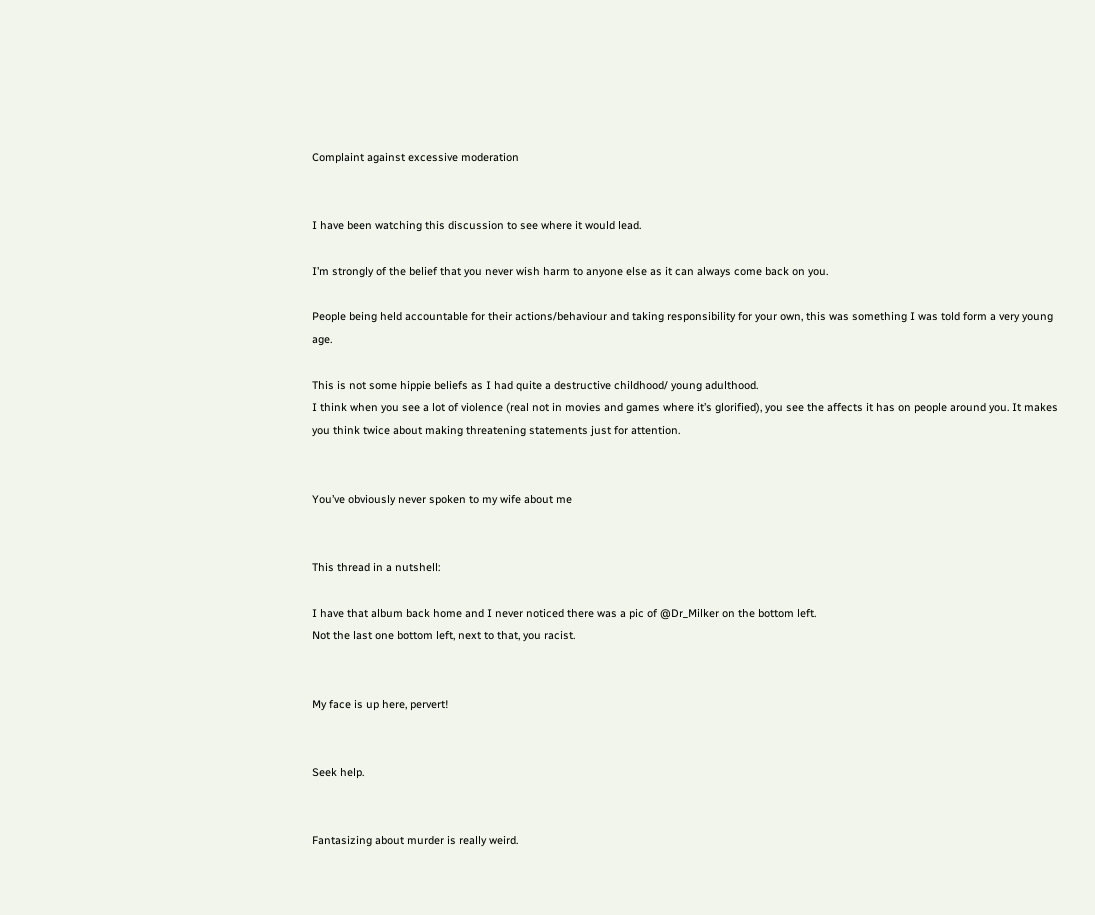Complaint against excessive moderation


I have been watching this discussion to see where it would lead.

I’m strongly of the belief that you never wish harm to anyone else as it can always come back on you.

People being held accountable for their actions/behaviour and taking responsibility for your own, this was something I was told form a very young age.

This is not some hippie beliefs as I had quite a destructive childhood/ young adulthood.
I think when you see a lot of violence (real not in movies and games where it’s glorified), you see the affects it has on people around you. It makes you think twice about making threatening statements just for attention.


You’ve obviously never spoken to my wife about me


This thread in a nutshell:

I have that album back home and I never noticed there was a pic of @Dr_Milker on the bottom left.
Not the last one bottom left, next to that, you racist.


My face is up here, pervert!


Seek help.


Fantasizing about murder is really weird.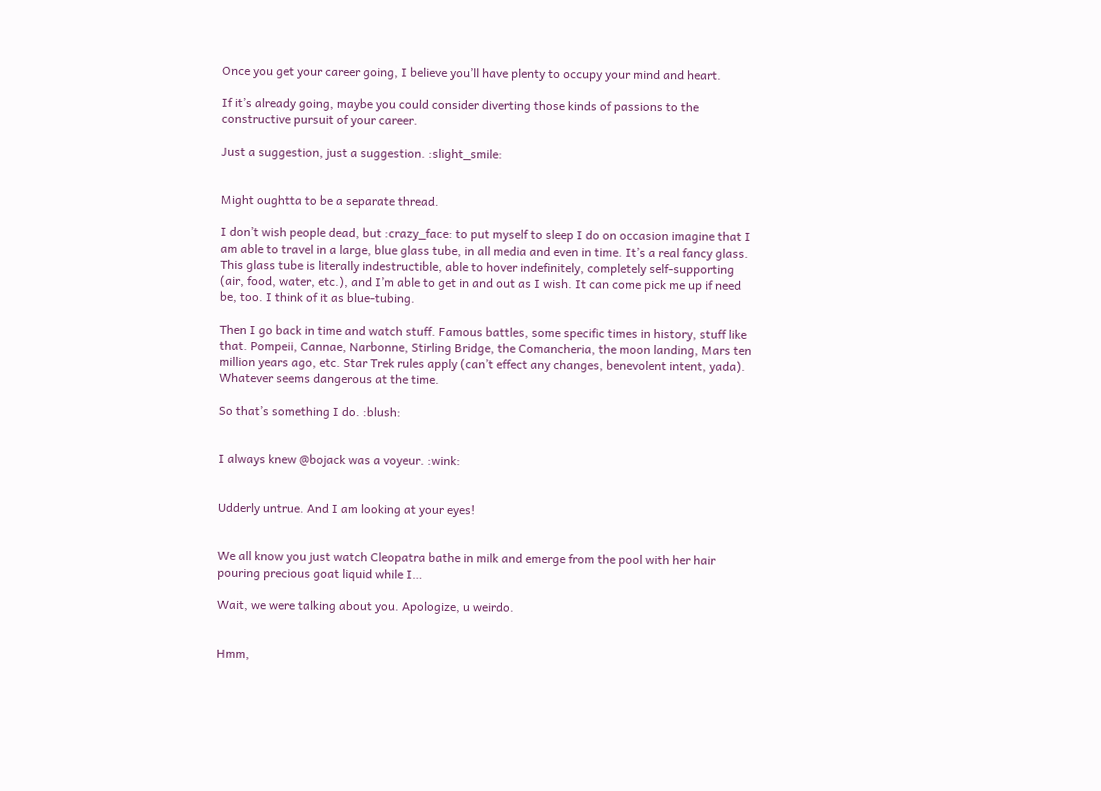Once you get your career going, I believe you’ll have plenty to occupy your mind and heart.

If it’s already going, maybe you could consider diverting those kinds of passions to the constructive pursuit of your career.

Just a suggestion, just a suggestion. :slight_smile:


Might oughtta to be a separate thread.

I don’t wish people dead, but :crazy_face: to put myself to sleep I do on occasion imagine that I am able to travel in a large, blue glass tube, in all media and even in time. It’s a real fancy glass. This glass tube is literally indestructible, able to hover indefinitely, completely self-supporting (air, food, water, etc.), and I’m able to get in and out as I wish. It can come pick me up if need be, too. I think of it as blue-tubing.

Then I go back in time and watch stuff. Famous battles, some specific times in history, stuff like that. Pompeii, Cannae, Narbonne, Stirling Bridge, the Comancheria, the moon landing, Mars ten million years ago, etc. Star Trek rules apply (can’t effect any changes, benevolent intent, yada). Whatever seems dangerous at the time.

So that’s something I do. :blush:


I always knew @bojack was a voyeur. :wink:


Udderly untrue. And I am looking at your eyes!


We all know you just watch Cleopatra bathe in milk and emerge from the pool with her hair pouring precious goat liquid while I…

Wait, we were talking about you. Apologize, u weirdo.


Hmm,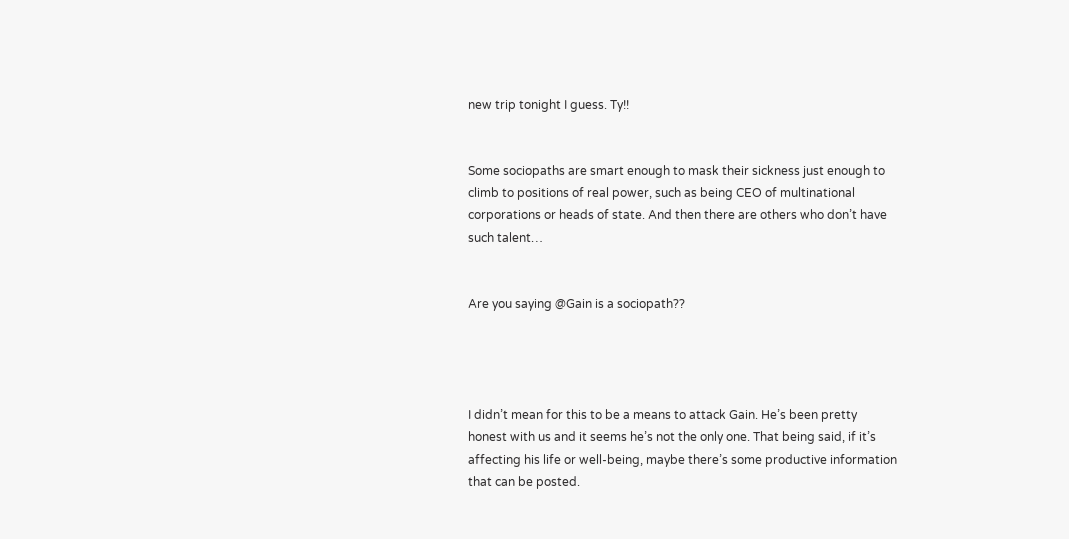new trip tonight I guess. Ty!!


Some sociopaths are smart enough to mask their sickness just enough to climb to positions of real power, such as being CEO of multinational corporations or heads of state. And then there are others who don’t have such talent…


Are you saying @Gain is a sociopath??




I didn’t mean for this to be a means to attack Gain. He’s been pretty honest with us and it seems he’s not the only one. That being said, if it’s affecting his life or well-being, maybe there’s some productive information that can be posted.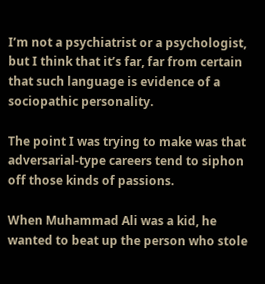I’m not a psychiatrist or a psychologist, but I think that it’s far, far from certain that such language is evidence of a sociopathic personality.

The point I was trying to make was that adversarial-type careers tend to siphon off those kinds of passions.

When Muhammad Ali was a kid, he wanted to beat up the person who stole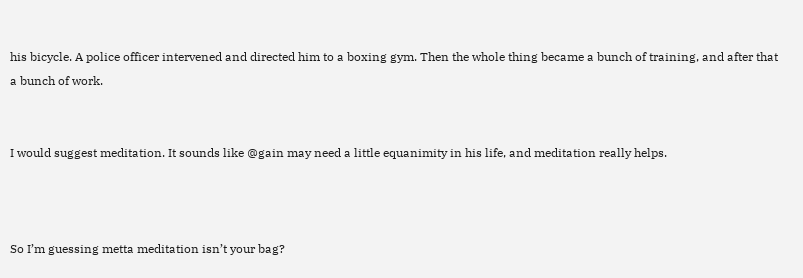his bicycle. A police officer intervened and directed him to a boxing gym. Then the whole thing became a bunch of training, and after that a bunch of work.


I would suggest meditation. It sounds like @gain may need a little equanimity in his life, and meditation really helps.



So I’m guessing metta meditation isn’t your bag?